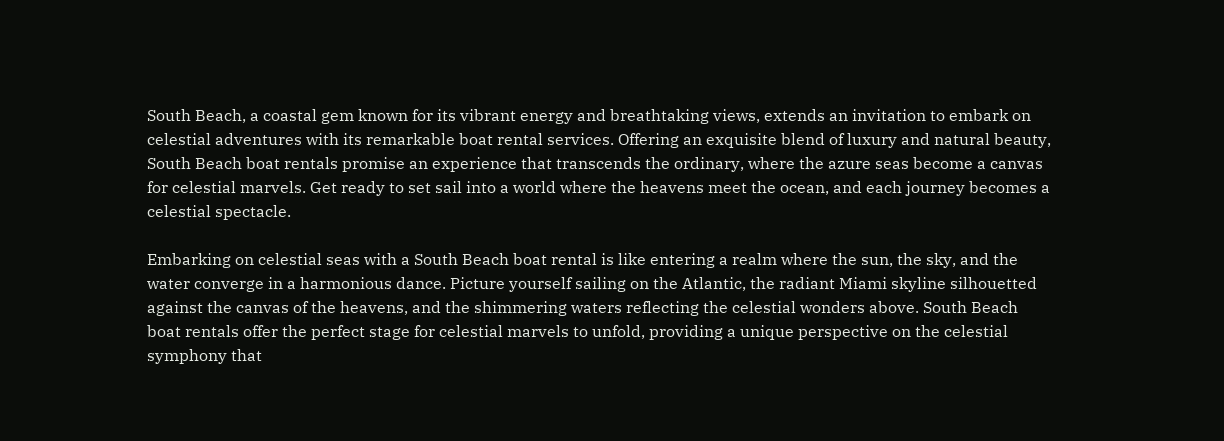South Beach, a coastal gem known for its vibrant energy and breathtaking views, extends an invitation to embark on celestial adventures with its remarkable boat rental services. Offering an exquisite blend of luxury and natural beauty, South Beach boat rentals promise an experience that transcends the ordinary, where the azure seas become a canvas for celestial marvels. Get ready to set sail into a world where the heavens meet the ocean, and each journey becomes a celestial spectacle.

Embarking on celestial seas with a South Beach boat rental is like entering a realm where the sun, the sky, and the water converge in a harmonious dance. Picture yourself sailing on the Atlantic, the radiant Miami skyline silhouetted against the canvas of the heavens, and the shimmering waters reflecting the celestial wonders above. South Beach boat rentals offer the perfect stage for celestial marvels to unfold, providing a unique perspective on the celestial symphony that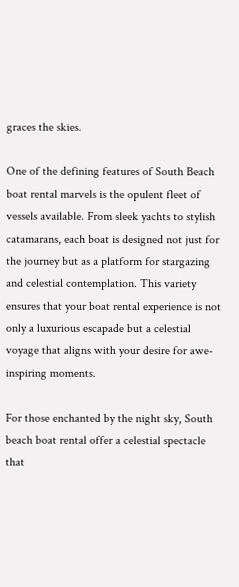graces the skies.

One of the defining features of South Beach boat rental marvels is the opulent fleet of vessels available. From sleek yachts to stylish catamarans, each boat is designed not just for the journey but as a platform for stargazing and celestial contemplation. This variety ensures that your boat rental experience is not only a luxurious escapade but a celestial voyage that aligns with your desire for awe-inspiring moments.

For those enchanted by the night sky, South beach boat rental offer a celestial spectacle that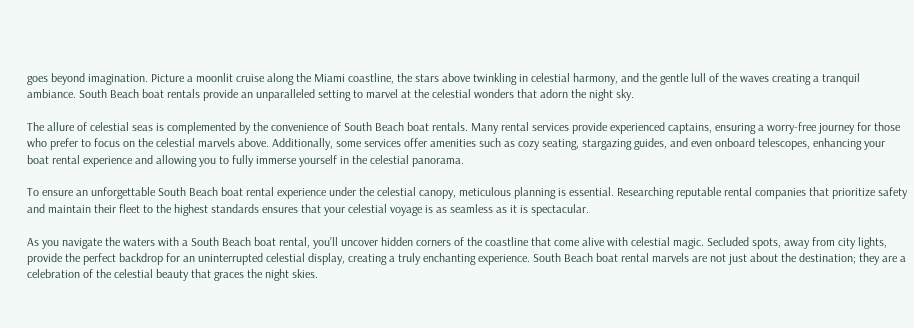goes beyond imagination. Picture a moonlit cruise along the Miami coastline, the stars above twinkling in celestial harmony, and the gentle lull of the waves creating a tranquil ambiance. South Beach boat rentals provide an unparalleled setting to marvel at the celestial wonders that adorn the night sky.

The allure of celestial seas is complemented by the convenience of South Beach boat rentals. Many rental services provide experienced captains, ensuring a worry-free journey for those who prefer to focus on the celestial marvels above. Additionally, some services offer amenities such as cozy seating, stargazing guides, and even onboard telescopes, enhancing your boat rental experience and allowing you to fully immerse yourself in the celestial panorama.

To ensure an unforgettable South Beach boat rental experience under the celestial canopy, meticulous planning is essential. Researching reputable rental companies that prioritize safety and maintain their fleet to the highest standards ensures that your celestial voyage is as seamless as it is spectacular.

As you navigate the waters with a South Beach boat rental, you’ll uncover hidden corners of the coastline that come alive with celestial magic. Secluded spots, away from city lights, provide the perfect backdrop for an uninterrupted celestial display, creating a truly enchanting experience. South Beach boat rental marvels are not just about the destination; they are a celebration of the celestial beauty that graces the night skies.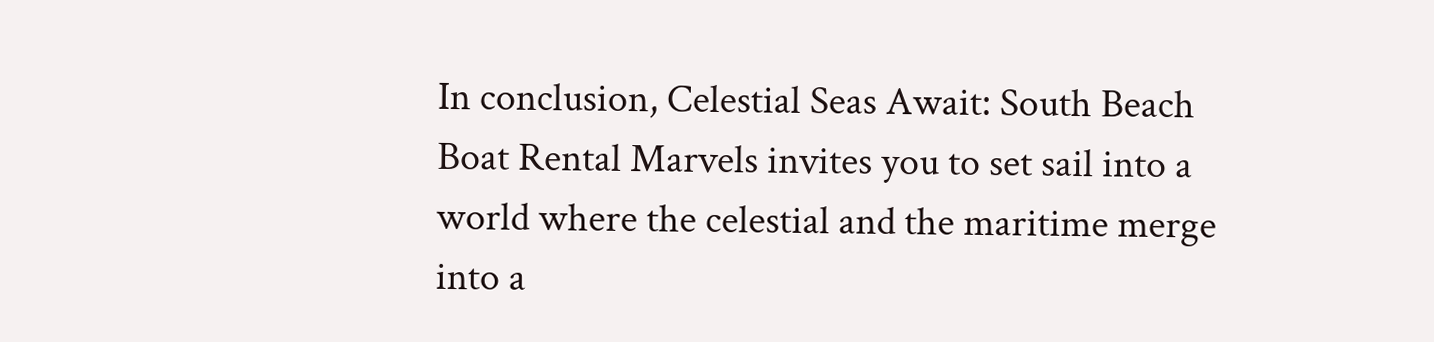In conclusion, Celestial Seas Await: South Beach Boat Rental Marvels invites you to set sail into a world where the celestial and the maritime merge into a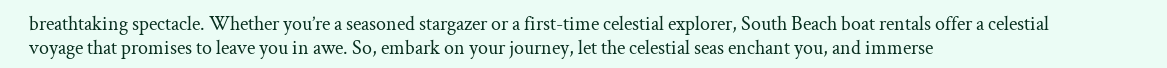breathtaking spectacle. Whether you’re a seasoned stargazer or a first-time celestial explorer, South Beach boat rentals offer a celestial voyage that promises to leave you in awe. So, embark on your journey, let the celestial seas enchant you, and immerse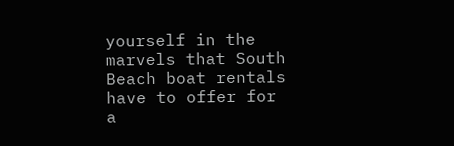yourself in the marvels that South Beach boat rentals have to offer for a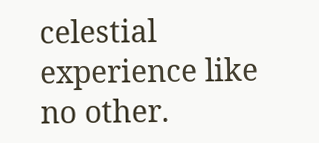celestial experience like no other.